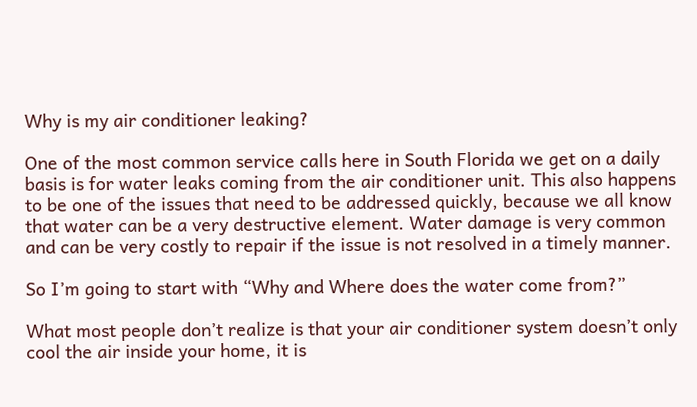Why is my air conditioner leaking?

One of the most common service calls here in South Florida we get on a daily basis is for water leaks coming from the air conditioner unit. This also happens to be one of the issues that need to be addressed quickly, because we all know that water can be a very destructive element. Water damage is very common and can be very costly to repair if the issue is not resolved in a timely manner.

So I’m going to start with “Why and Where does the water come from?”

What most people don’t realize is that your air conditioner system doesn’t only cool the air inside your home, it is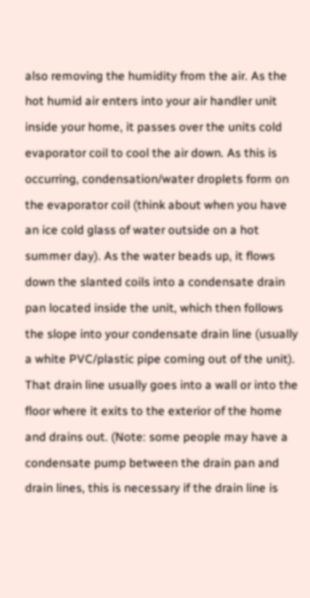also removing the humidity from the air. As the hot humid air enters into your air handler unit inside your home, it passes over the units cold evaporator coil to cool the air down. As this is occurring, condensation/water droplets form on the evaporator coil (think about when you have an ice cold glass of water outside on a hot summer day). As the water beads up, it flows down the slanted coils into a condensate drain pan located inside the unit, which then follows the slope into your condensate drain line (usually a white PVC/plastic pipe coming out of the unit). That drain line usually goes into a wall or into the floor where it exits to the exterior of the home and drains out. (Note: some people may have a condensate pump between the drain pan and drain lines, this is necessary if the drain line is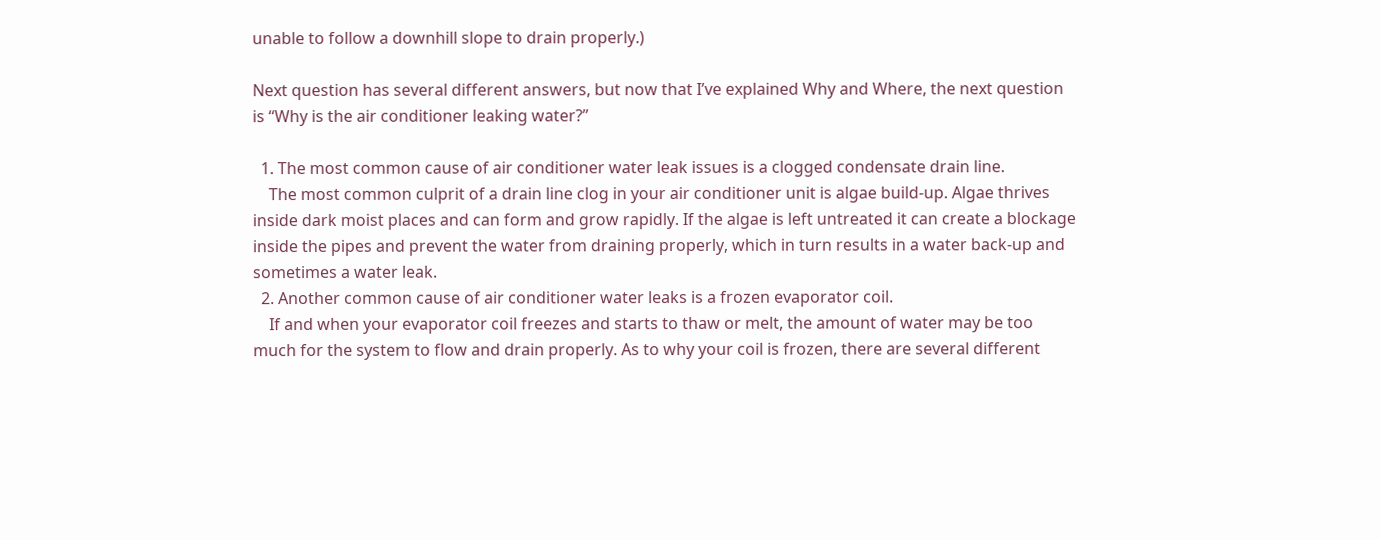unable to follow a downhill slope to drain properly.)

Next question has several different answers, but now that I’ve explained Why and Where, the next question is “Why is the air conditioner leaking water?”

  1. The most common cause of air conditioner water leak issues is a clogged condensate drain line.
    The most common culprit of a drain line clog in your air conditioner unit is algae build-up. Algae thrives inside dark moist places and can form and grow rapidly. If the algae is left untreated it can create a blockage inside the pipes and prevent the water from draining properly, which in turn results in a water back-up and sometimes a water leak.
  2. Another common cause of air conditioner water leaks is a frozen evaporator coil.
    If and when your evaporator coil freezes and starts to thaw or melt, the amount of water may be too much for the system to flow and drain properly. As to why your coil is frozen, there are several different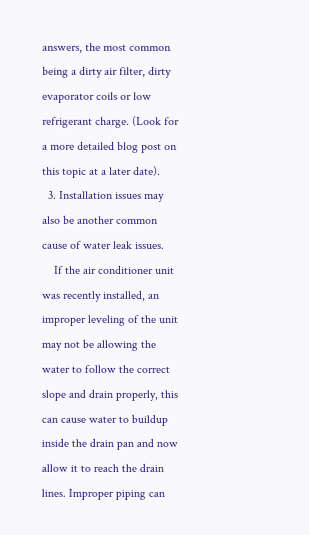answers, the most common being a dirty air filter, dirty evaporator coils or low refrigerant charge. (Look for a more detailed blog post on this topic at a later date).
  3. Installation issues may also be another common cause of water leak issues.
    If the air conditioner unit was recently installed, an improper leveling of the unit may not be allowing the water to follow the correct slope and drain properly, this can cause water to buildup inside the drain pan and now allow it to reach the drain lines. Improper piping can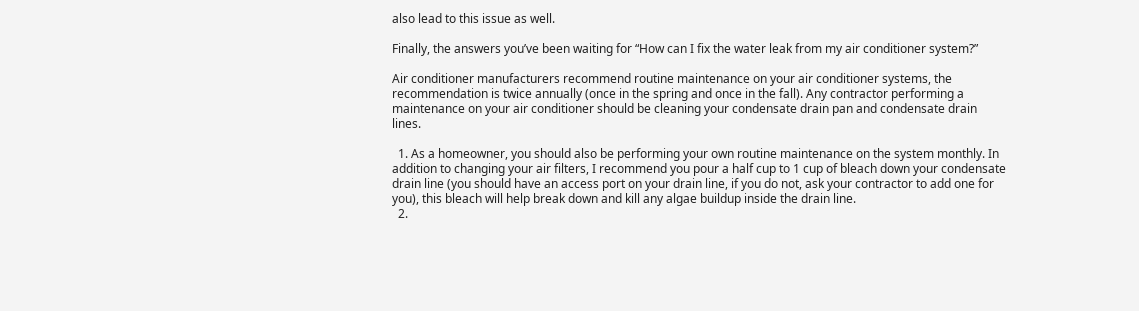also lead to this issue as well.

Finally, the answers you’ve been waiting for “How can I fix the water leak from my air conditioner system?”

Air conditioner manufacturers recommend routine maintenance on your air conditioner systems, the recommendation is twice annually (once in the spring and once in the fall). Any contractor performing a maintenance on your air conditioner should be cleaning your condensate drain pan and condensate drain lines.

  1. As a homeowner, you should also be performing your own routine maintenance on the system monthly. In addition to changing your air filters, I recommend you pour a half cup to 1 cup of bleach down your condensate drain line (you should have an access port on your drain line, if you do not, ask your contractor to add one for you), this bleach will help break down and kill any algae buildup inside the drain line.
  2.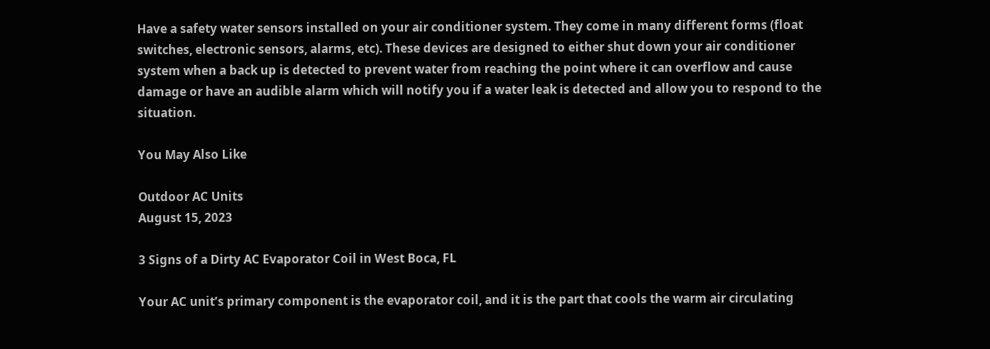Have a safety water sensors installed on your air conditioner system. They come in many different forms (float switches, electronic sensors, alarms, etc). These devices are designed to either shut down your air conditioner system when a back up is detected to prevent water from reaching the point where it can overflow and cause damage or have an audible alarm which will notify you if a water leak is detected and allow you to respond to the situation.

You May Also Like

Outdoor AC Units
August 15, 2023

3 Signs of a Dirty AC Evaporator Coil in West Boca, FL

Your AC unit’s primary component is the evaporator coil, and it is the part that cools the warm air circulating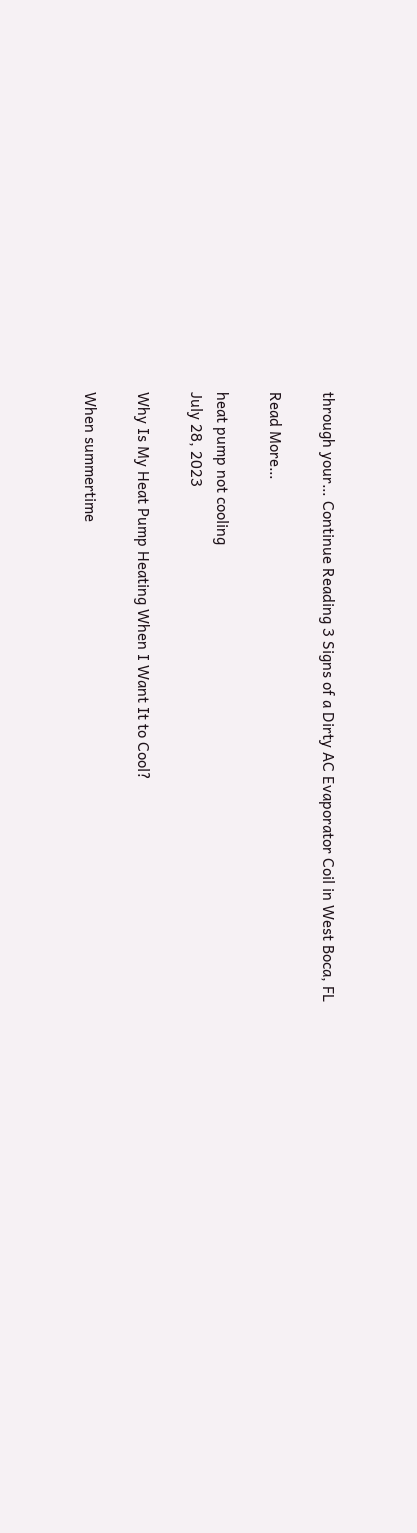through your… Continue Reading 3 Signs of a Dirty AC Evaporator Coil in West Boca, FL

Read More…

heat pump not cooling
July 28, 2023

Why Is My Heat Pump Heating When I Want It to Cool?

When summertime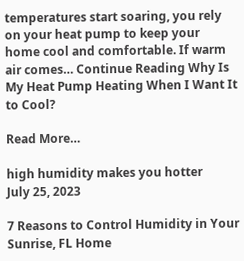temperatures start soaring, you rely on your heat pump to keep your home cool and comfortable. If warm air comes… Continue Reading Why Is My Heat Pump Heating When I Want It to Cool?

Read More…

high humidity makes you hotter
July 25, 2023

7 Reasons to Control Humidity in Your Sunrise, FL Home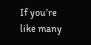If you’re like many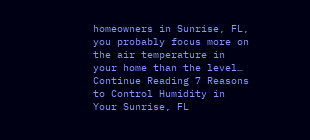homeowners in Sunrise, FL, you probably focus more on the air temperature in your home than the level… Continue Reading 7 Reasons to Control Humidity in Your Sunrise, FL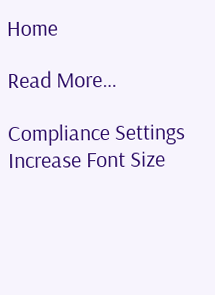Home

Read More…

Compliance Settings
Increase Font Size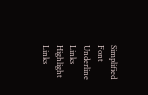Simplified Font
Underline Links
Highlight Links